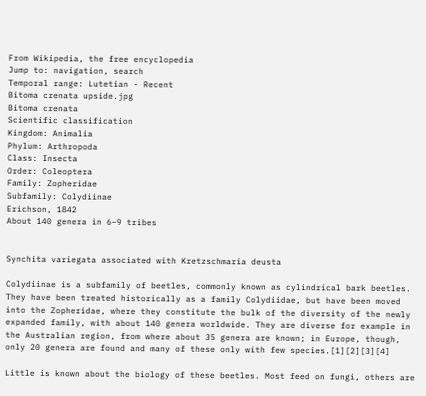From Wikipedia, the free encyclopedia
Jump to: navigation, search
Temporal range: Lutetian - Recent
Bitoma crenata upside.jpg
Bitoma crenata
Scientific classification
Kingdom: Animalia
Phylum: Arthropoda
Class: Insecta
Order: Coleoptera
Family: Zopheridae
Subfamily: Colydiinae
Erichson, 1842
About 140 genera in 6–9 tribes


Synchita variegata associated with Kretzschmaria deusta

Colydiinae is a subfamily of beetles, commonly known as cylindrical bark beetles. They have been treated historically as a family Colydiidae, but have been moved into the Zopheridae, where they constitute the bulk of the diversity of the newly expanded family, with about 140 genera worldwide. They are diverse for example in the Australian region, from where about 35 genera are known; in Europe, though, only 20 genera are found and many of these only with few species.[1][2][3][4]

Little is known about the biology of these beetles. Most feed on fungi, others are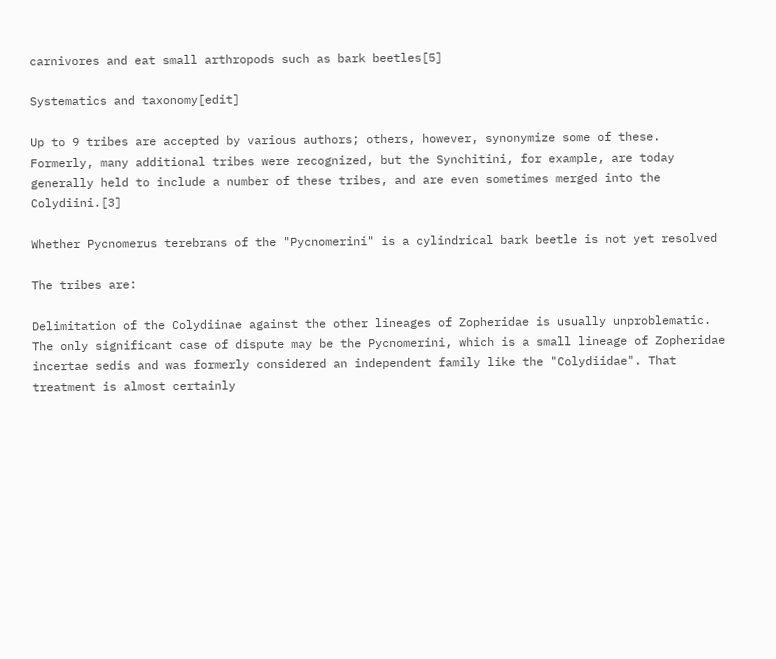carnivores and eat small arthropods such as bark beetles[5]

Systematics and taxonomy[edit]

Up to 9 tribes are accepted by various authors; others, however, synonymize some of these. Formerly, many additional tribes were recognized, but the Synchitini, for example, are today generally held to include a number of these tribes, and are even sometimes merged into the Colydiini.[3]

Whether Pycnomerus terebrans of the "Pycnomerini" is a cylindrical bark beetle is not yet resolved

The tribes are:

Delimitation of the Colydiinae against the other lineages of Zopheridae is usually unproblematic. The only significant case of dispute may be the Pycnomerini, which is a small lineage of Zopheridae incertae sedis and was formerly considered an independent family like the "Colydiidae". That treatment is almost certainly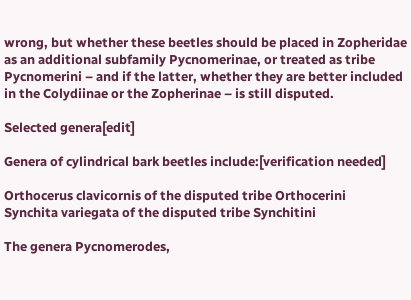wrong, but whether these beetles should be placed in Zopheridae as an additional subfamily Pycnomerinae, or treated as tribe Pycnomerini – and if the latter, whether they are better included in the Colydiinae or the Zopherinae – is still disputed.

Selected genera[edit]

Genera of cylindrical bark beetles include:[verification needed]

Orthocerus clavicornis of the disputed tribe Orthocerini
Synchita variegata of the disputed tribe Synchitini

The genera Pycnomerodes,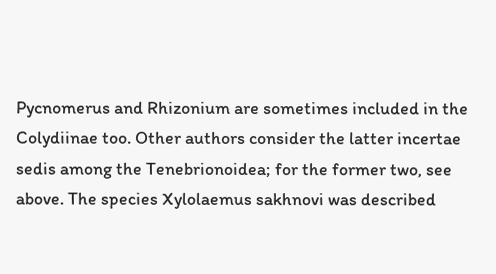Pycnomerus and Rhizonium are sometimes included in the Colydiinae too. Other authors consider the latter incertae sedis among the Tenebrionoidea; for the former two, see above. The species Xylolaemus sakhnovi was described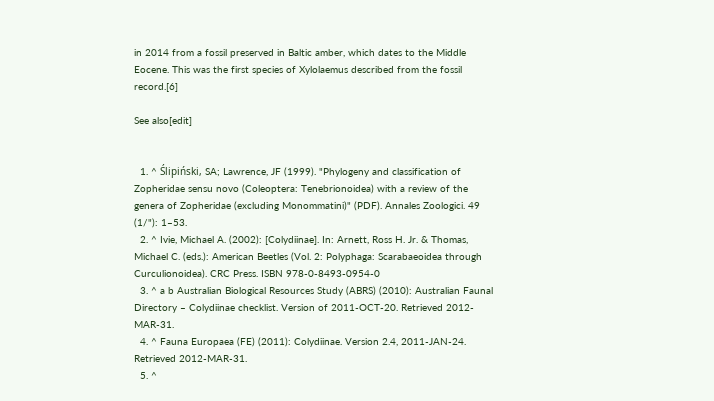in 2014 from a fossil preserved in Baltic amber, which dates to the Middle Eocene. This was the first species of Xylolaemus described from the fossil record.[6]

See also[edit]


  1. ^ Ślipiński, SA; Lawrence, JF (1999). "Phylogeny and classification of Zopheridae sensu novo (Coleoptera: Tenebrionoidea) with a review of the genera of Zopheridae (excluding Monommatini)" (PDF). Annales Zoologici. 49 (1/"): 1–53.
  2. ^ Ivie, Michael A. (2002): [Colydiinae]. In: Arnett, Ross H. Jr. & Thomas, Michael C. (eds.): American Beetles (Vol. 2: Polyphaga: Scarabaeoidea through Curculionoidea). CRC Press. ISBN 978-0-8493-0954-0
  3. ^ a b Australian Biological Resources Study (ABRS) (2010): Australian Faunal Directory – Colydiinae checklist. Version of 2011-OCT-20. Retrieved 2012-MAR-31.
  4. ^ Fauna Europaea (FE) (2011): Colydiinae. Version 2.4, 2011-JAN-24. Retrieved 2012-MAR-31.
  5. ^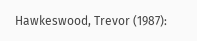Hawkeswood, Trevor (1987):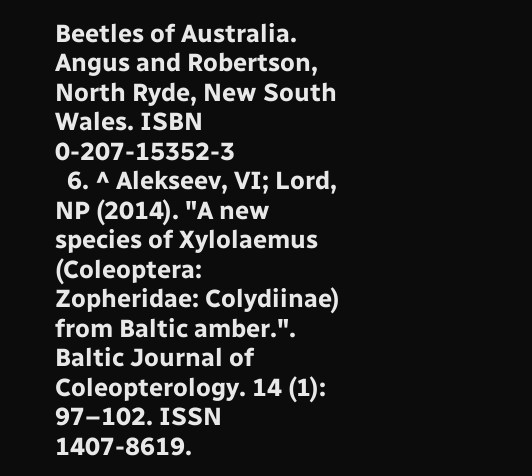Beetles of Australia. Angus and Robertson, North Ryde, New South Wales. ISBN 0-207-15352-3
  6. ^ Alekseev, VI; Lord, NP (2014). "A new species of Xylolaemus (Coleoptera: Zopheridae: Colydiinae) from Baltic amber.". Baltic Journal of Coleopterology. 14 (1): 97–102. ISSN 1407-8619.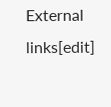External links[edit]